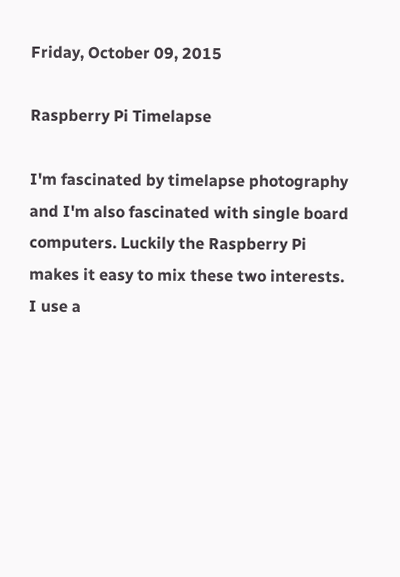Friday, October 09, 2015

Raspberry Pi Timelapse

I'm fascinated by timelapse photography and I'm also fascinated with single board computers. Luckily the Raspberry Pi makes it easy to mix these two interests. I use a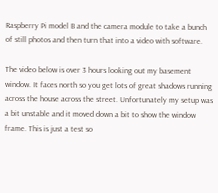Raspberry Pi model B and the camera module to take a bunch of still photos and then turn that into a video with software.

The video below is over 3 hours looking out my basement window. It faces north so you get lots of great shadows running across the house across the street. Unfortunately my setup was a bit unstable and it moved down a bit to show the window frame. This is just a test so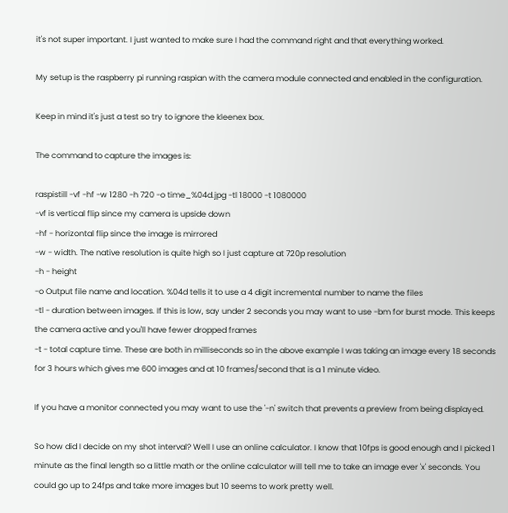it's not super important. I just wanted to make sure I had the command right and that everything worked.

My setup is the raspberry pi running raspian with the camera module connected and enabled in the configuration.

Keep in mind it's just a test so try to ignore the kleenex box.

The command to capture the images is:

raspistill -vf -hf -w 1280 -h 720 -o time_%04d.jpg -tl 18000 -t 1080000
-vf is vertical flip since my camera is upside down
-hf - horizontal flip since the image is mirrored
-w - width. The native resolution is quite high so I just capture at 720p resolution
-h - height
-o Output file name and location. %04d tells it to use a 4 digit incremental number to name the files
-tl - duration between images. If this is low, say under 2 seconds you may want to use -bm for burst mode. This keeps the camera active and you'll have fewer dropped frames
-t - total capture time. These are both in milliseconds so in the above example I was taking an image every 18 seconds for 3 hours which gives me 600 images and at 10 frames/second that is a 1 minute video.

If you have a monitor connected you may want to use the '-n' switch that prevents a preview from being displayed.

So how did I decide on my shot interval? Well I use an online calculator. I know that 10fps is good enough and I picked 1 minute as the final length so a little math or the online calculator will tell me to take an image ever 'x' seconds. You could go up to 24fps and take more images but 10 seems to work pretty well.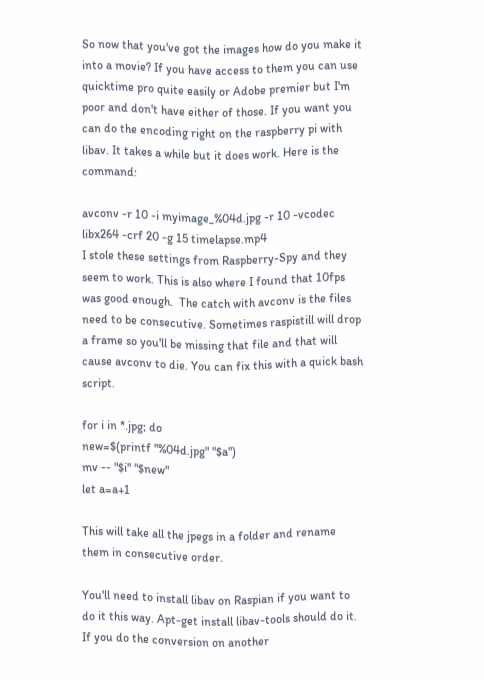So now that you've got the images how do you make it into a movie? If you have access to them you can use quicktime pro quite easily or Adobe premier but I'm poor and don't have either of those. If you want you can do the encoding right on the raspberry pi with libav. It takes a while but it does work. Here is the command:

avconv -r 10 -i myimage_%04d.jpg -r 10 -vcodec libx264 -crf 20 -g 15 timelapse.mp4
I stole these settings from Raspberry-Spy and they seem to work. This is also where I found that 10fps was good enough.  The catch with avconv is the files need to be consecutive. Sometimes raspistill will drop a frame so you'll be missing that file and that will cause avconv to die. You can fix this with a quick bash script.

for i in *.jpg; do
new=$(printf "%04d.jpg" "$a")
mv -- "$i" "$new"
let a=a+1

This will take all the jpegs in a folder and rename them in consecutive order.

You'll need to install libav on Raspian if you want to do it this way. Apt-get install libav-tools should do it. If you do the conversion on another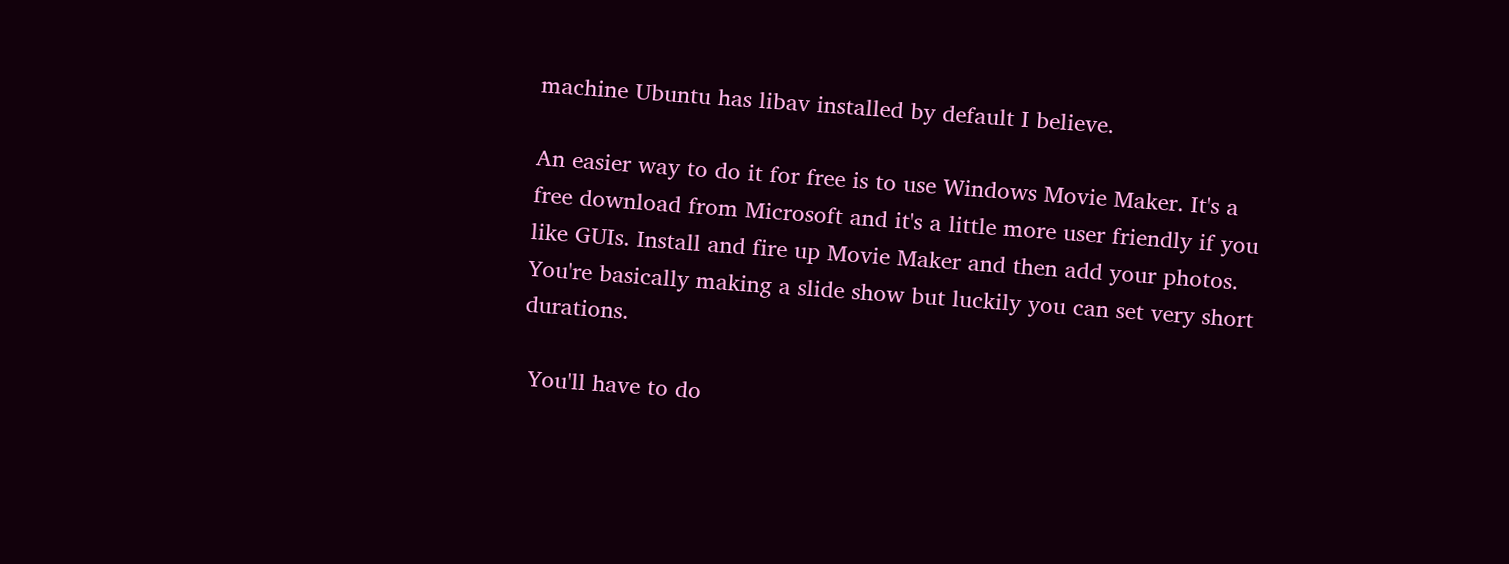machine Ubuntu has libav installed by default I believe.

An easier way to do it for free is to use Windows Movie Maker. It's a free download from Microsoft and it's a little more user friendly if you like GUIs. Install and fire up Movie Maker and then add your photos. You're basically making a slide show but luckily you can set very short durations.

 You'll have to do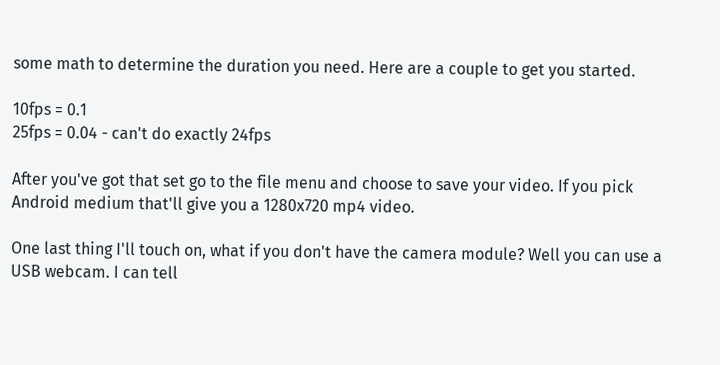some math to determine the duration you need. Here are a couple to get you started.

10fps = 0.1
25fps = 0.04 - can't do exactly 24fps

After you've got that set go to the file menu and choose to save your video. If you pick Android medium that'll give you a 1280x720 mp4 video.

One last thing I'll touch on, what if you don't have the camera module? Well you can use a USB webcam. I can tell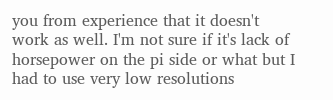you from experience that it doesn't work as well. I'm not sure if it's lack of horsepower on the pi side or what but I had to use very low resolutions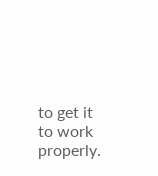to get it to work properly.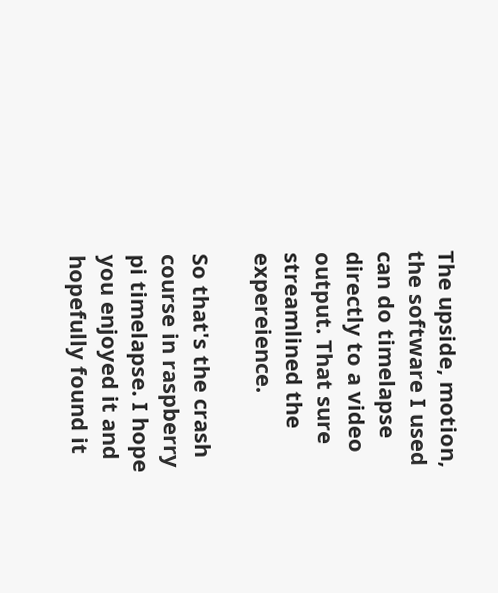The upside, motion, the software I used can do timelapse directly to a video output. That sure streamlined the expereience.

So that's the crash course in raspberry pi timelapse. I hope you enjoyed it and hopefully found it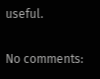useful.

No comments: